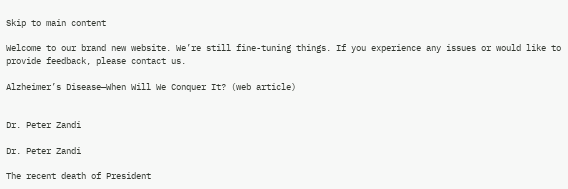Skip to main content

Welcome to our brand new website. We’re still fine-tuning things. If you experience any issues or would like to provide feedback, please contact us.

Alzheimer’s Disease—When Will We Conquer It? (web article)


Dr. Peter Zandi

Dr. Peter Zandi

The recent death of President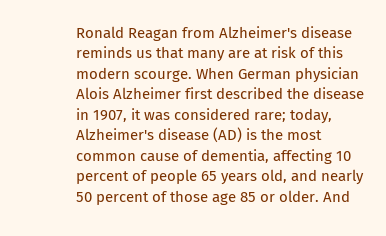Ronald Reagan from Alzheimer's disease reminds us that many are at risk of this modern scourge. When German physician Alois Alzheimer first described the disease in 1907, it was considered rare; today, Alzheimer's disease (AD) is the most common cause of dementia, affecting 10 percent of people 65 years old, and nearly 50 percent of those age 85 or older. And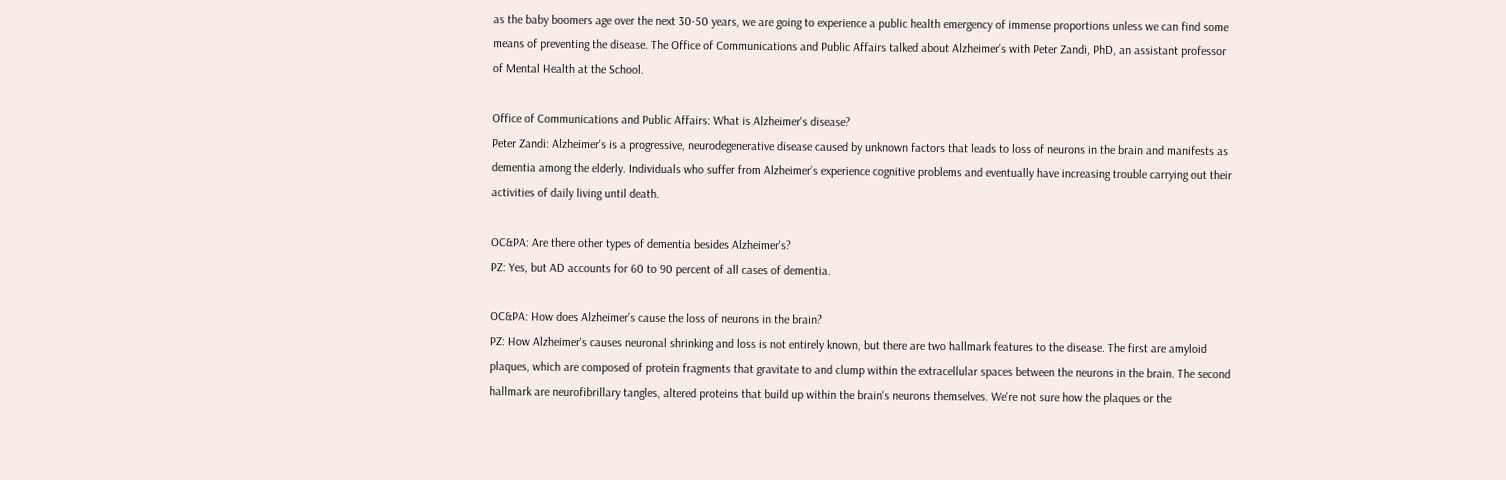as the baby boomers age over the next 30-50 years, we are going to experience a public health emergency of immense proportions unless we can find some means of preventing the disease. The Office of Communications and Public Affairs talked about Alzheimer's with Peter Zandi, PhD, an assistant professor of Mental Health at the School.

Office of Communications and Public Affairs: What is Alzheimer's disease?
Peter Zandi: Alzheimer's is a progressive, neurodegenerative disease caused by unknown factors that leads to loss of neurons in the brain and manifests as dementia among the elderly. Individuals who suffer from Alzheimer’s experience cognitive problems and eventually have increasing trouble carrying out their activities of daily living until death.

OC&PA: Are there other types of dementia besides Alzheimer's?
PZ: Yes, but AD accounts for 60 to 90 percent of all cases of dementia.

OC&PA: How does Alzheimer’s cause the loss of neurons in the brain?
PZ: How Alzheimer's causes neuronal shrinking and loss is not entirely known, but there are two hallmark features to the disease. The first are amyloid plaques, which are composed of protein fragments that gravitate to and clump within the extracellular spaces between the neurons in the brain. The second hallmark are neurofibrillary tangles, altered proteins that build up within the brain's neurons themselves. We're not sure how the plaques or the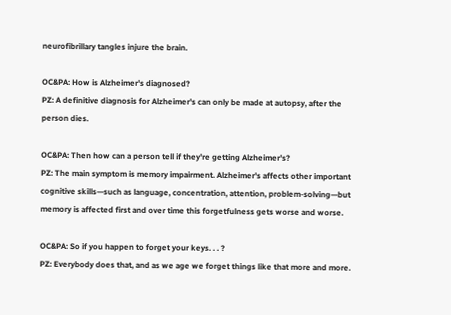neurofibrillary tangles injure the brain.

OC&PA: How is Alzheimer's diagnosed?
PZ: A definitive diagnosis for Alzheimer's can only be made at autopsy, after the person dies.

OC&PA: Then how can a person tell if they're getting Alzheimer's?
PZ: The main symptom is memory impairment. Alzheimer's affects other important cognitive skills—such as language, concentration, attention, problem-solving—but memory is affected first and over time this forgetfulness gets worse and worse.

OC&PA: So if you happen to forget your keys. . . ?
PZ: Everybody does that, and as we age we forget things like that more and more.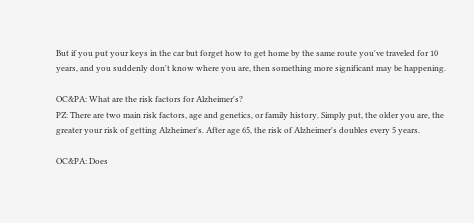But if you put your keys in the car but forget how to get home by the same route you've traveled for 10 years, and you suddenly don't know where you are, then something more significant may be happening.

OC&PA: What are the risk factors for Alzheimer's?
PZ: There are two main risk factors, age and genetics, or family history. Simply put, the older you are, the greater your risk of getting Alzheimer's. After age 65, the risk of Alzheimer's doubles every 5 years.

OC&PA: Does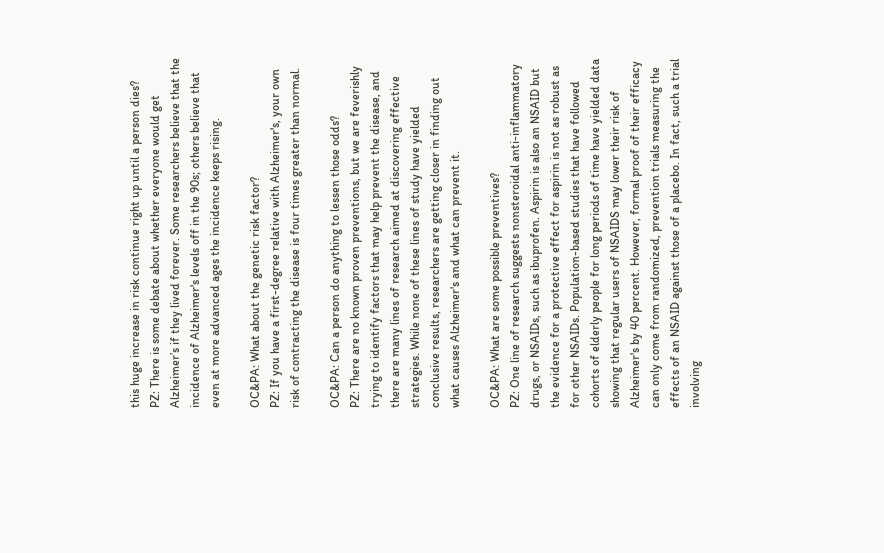this huge increase in risk continue right up until a person dies?
PZ: There is some debate about whether everyone would get Alzheimer’s if they lived forever. Some researchers believe that the incidence of Alzheimer's levels off in the 90s; others believe that even at more advanced ages the incidence keeps rising.

OC&PA: What about the genetic risk factor?
PZ: If you have a first-degree relative with Alzheimer's, your own risk of contracting the disease is four times greater than normal.

OC&PA: Can a person do anything to lessen those odds?
PZ: There are no known proven preventions, but we are feverishly trying to identify factors that may help prevent the disease, and there are many lines of research aimed at discovering effective strategies. While none of these lines of study have yielded conclusive results, researchers are getting closer in finding out what causes Alzheimer's and what can prevent it.

OC&PA: What are some possible preventives?
PZ: One line of research suggests nonsteroidal anti-inflammatory drugs, or NSAIDs, such as ibuprofen. Aspirin is also an NSAID but the evidence for a protective effect for aspirin is not as robust as for other NSAIDs. Population-based studies that have followed cohorts of elderly people for long periods of time have yielded data showing that regular users of NSAIDS may lower their risk of Alzheimer's by 40 percent. However, formal proof of their efficacy can only come from randomized, prevention trials measuring the effects of an NSAID against those of a placebo. In fact, such a trial involving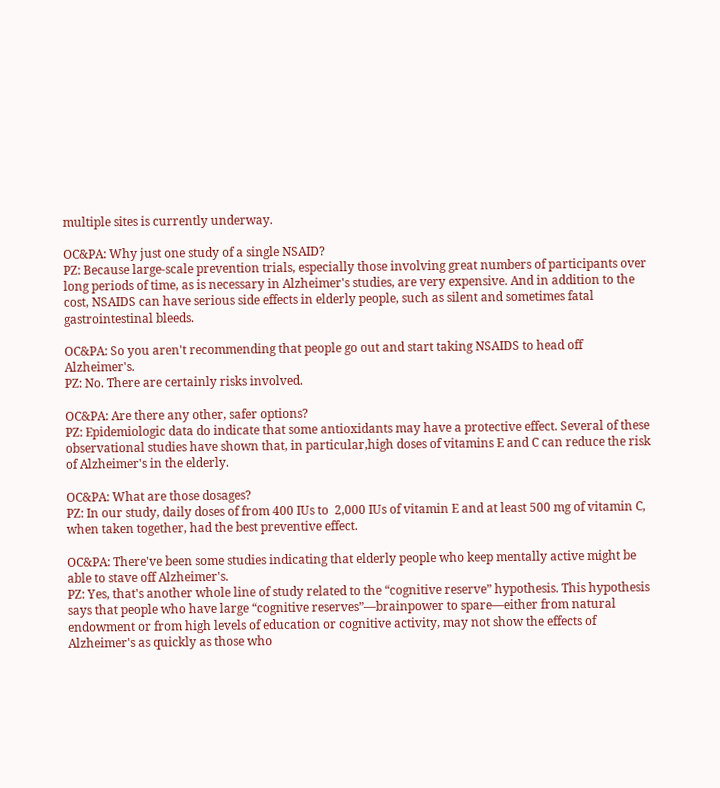multiple sites is currently underway.

OC&PA: Why just one study of a single NSAID?
PZ: Because large-scale prevention trials, especially those involving great numbers of participants over long periods of time, as is necessary in Alzheimer's studies, are very expensive. And in addition to the cost, NSAIDS can have serious side effects in elderly people, such as silent and sometimes fatal gastrointestinal bleeds.

OC&PA: So you aren't recommending that people go out and start taking NSAIDS to head off Alzheimer's.
PZ: No. There are certainly risks involved.

OC&PA: Are there any other, safer options?
PZ: Epidemiologic data do indicate that some antioxidants may have a protective effect. Several of these observational studies have shown that, in particular,high doses of vitamins E and C can reduce the risk of Alzheimer's in the elderly.

OC&PA: What are those dosages?
PZ: In our study, daily doses of from 400 IUs to  2,000 IUs of vitamin E and at least 500 mg of vitamin C, when taken together, had the best preventive effect.

OC&PA: There've been some studies indicating that elderly people who keep mentally active might be able to stave off Alzheimer's.
PZ: Yes, that's another whole line of study related to the “cognitive reserve” hypothesis. This hypothesis says that people who have large “cognitive reserves”—brainpower to spare—either from natural endowment or from high levels of education or cognitive activity, may not show the effects of Alzheimer's as quickly as those who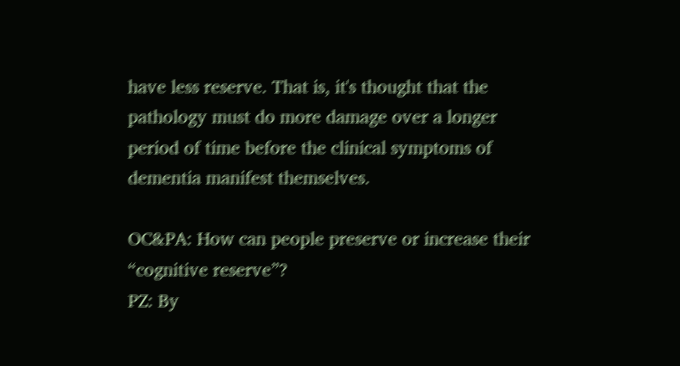have less reserve. That is, it's thought that the pathology must do more damage over a longer period of time before the clinical symptoms of dementia manifest themselves.

OC&PA: How can people preserve or increase their “cognitive reserve”?
PZ: By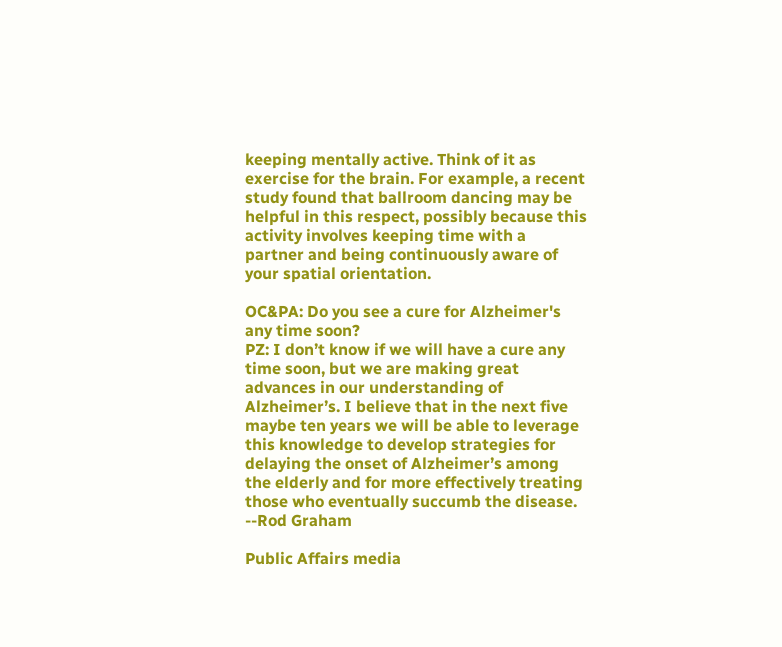keeping mentally active. Think of it as exercise for the brain. For example, a recent study found that ballroom dancing may be helpful in this respect, possibly because this activity involves keeping time with a partner and being continuously aware of your spatial orientation.

OC&PA: Do you see a cure for Alzheimer's any time soon?
PZ: I don’t know if we will have a cure any time soon, but we are making great advances in our understanding of Alzheimer’s. I believe that in the next five maybe ten years we will be able to leverage this knowledge to develop strategies for delaying the onset of Alzheimer’s among the elderly and for more effectively treating those who eventually succumb the disease. --Rod Graham

Public Affairs media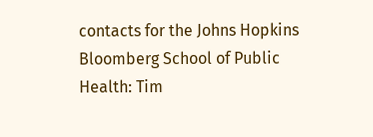contacts for the Johns Hopkins Bloomberg School of Public Health: Tim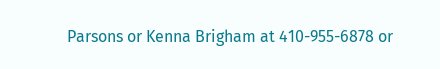Parsons or Kenna Brigham at 410-955-6878 or